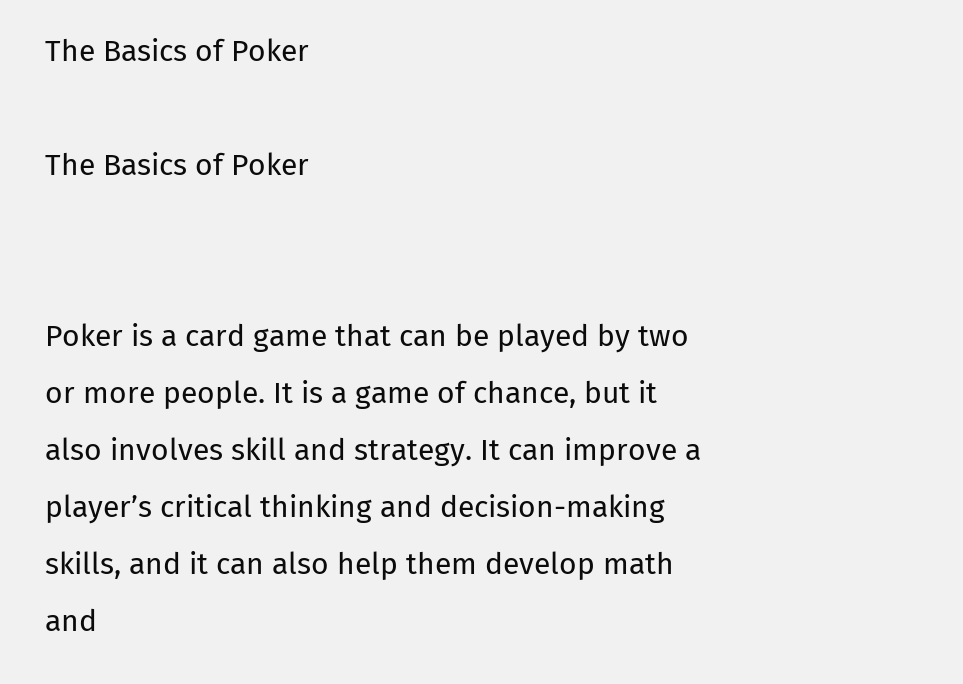The Basics of Poker

The Basics of Poker


Poker is a card game that can be played by two or more people. It is a game of chance, but it also involves skill and strategy. It can improve a player’s critical thinking and decision-making skills, and it can also help them develop math and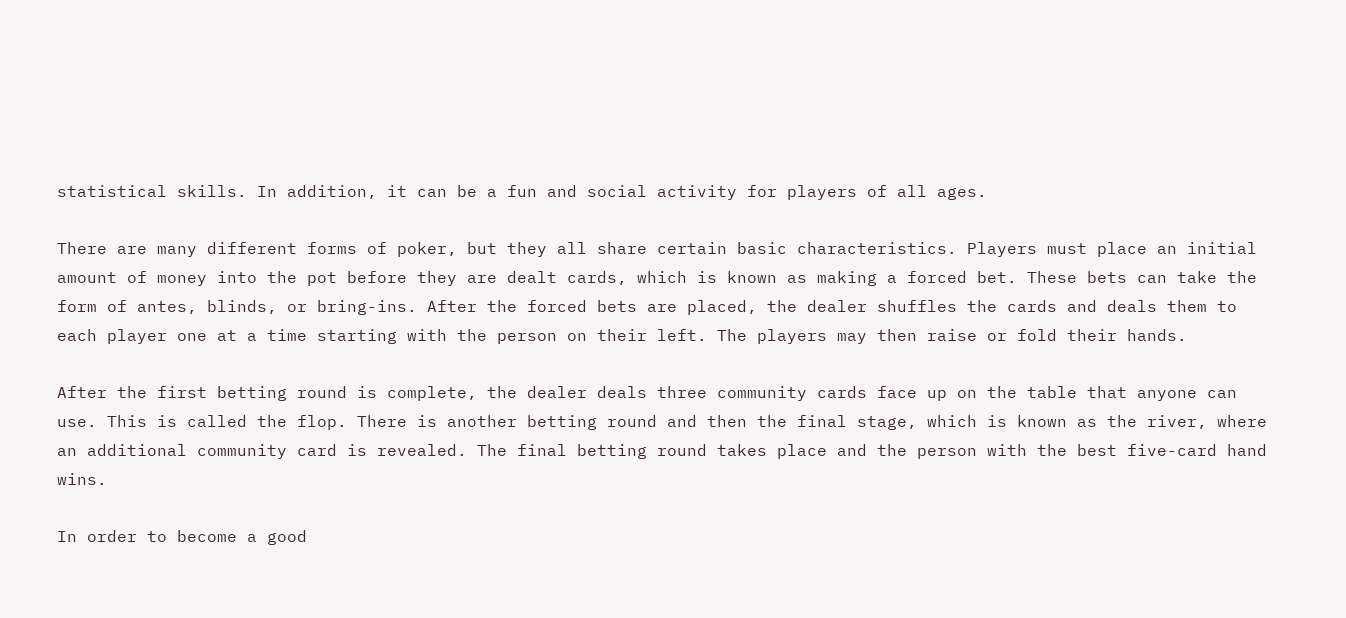statistical skills. In addition, it can be a fun and social activity for players of all ages.

There are many different forms of poker, but they all share certain basic characteristics. Players must place an initial amount of money into the pot before they are dealt cards, which is known as making a forced bet. These bets can take the form of antes, blinds, or bring-ins. After the forced bets are placed, the dealer shuffles the cards and deals them to each player one at a time starting with the person on their left. The players may then raise or fold their hands.

After the first betting round is complete, the dealer deals three community cards face up on the table that anyone can use. This is called the flop. There is another betting round and then the final stage, which is known as the river, where an additional community card is revealed. The final betting round takes place and the person with the best five-card hand wins.

In order to become a good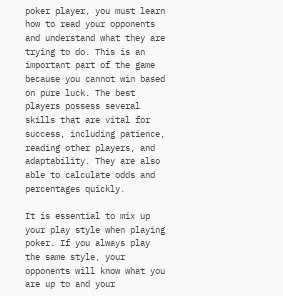poker player, you must learn how to read your opponents and understand what they are trying to do. This is an important part of the game because you cannot win based on pure luck. The best players possess several skills that are vital for success, including patience, reading other players, and adaptability. They are also able to calculate odds and percentages quickly.

It is essential to mix up your play style when playing poker. If you always play the same style, your opponents will know what you are up to and your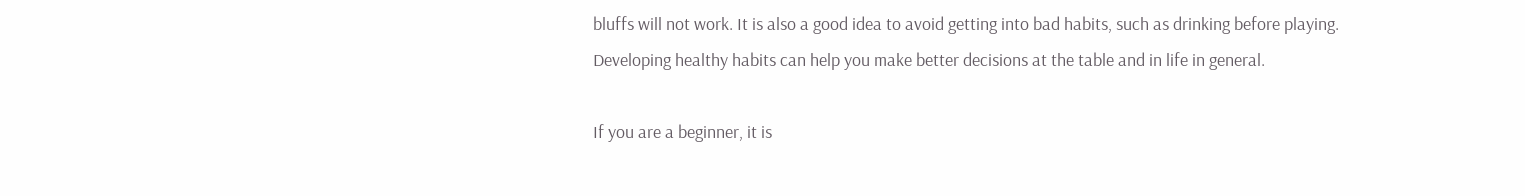bluffs will not work. It is also a good idea to avoid getting into bad habits, such as drinking before playing. Developing healthy habits can help you make better decisions at the table and in life in general.

If you are a beginner, it is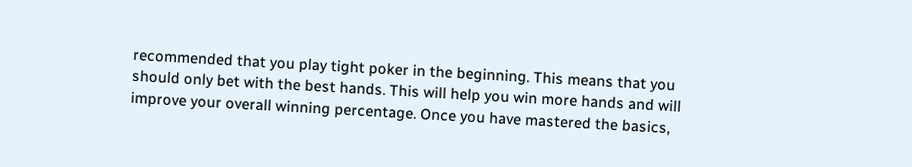recommended that you play tight poker in the beginning. This means that you should only bet with the best hands. This will help you win more hands and will improve your overall winning percentage. Once you have mastered the basics,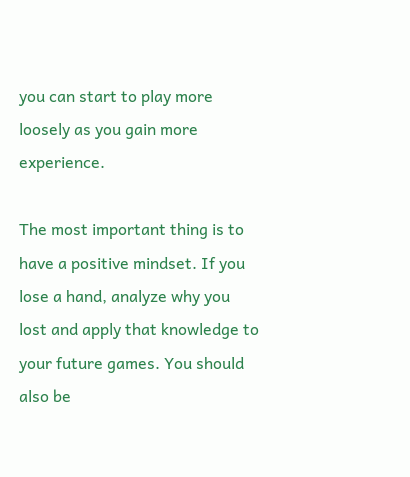you can start to play more loosely as you gain more experience.

The most important thing is to have a positive mindset. If you lose a hand, analyze why you lost and apply that knowledge to your future games. You should also be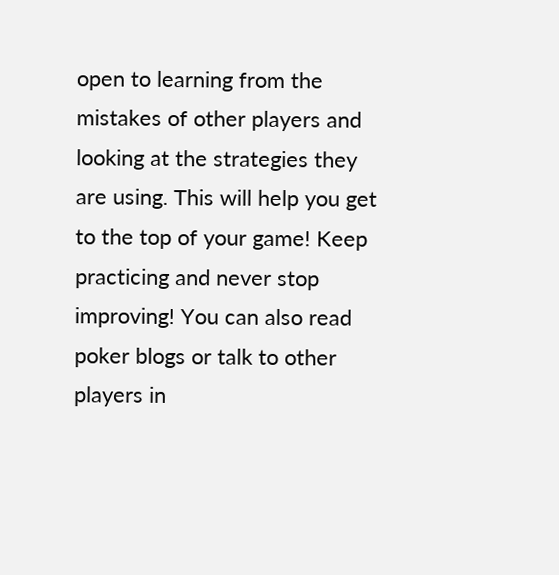open to learning from the mistakes of other players and looking at the strategies they are using. This will help you get to the top of your game! Keep practicing and never stop improving! You can also read poker blogs or talk to other players in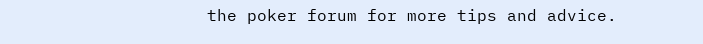the poker forum for more tips and advice.